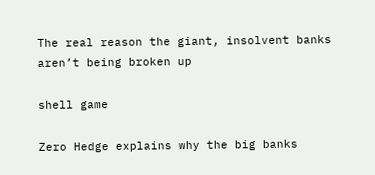The real reason the giant, insolvent banks aren’t being broken up

shell game

Zero Hedge explains why the big banks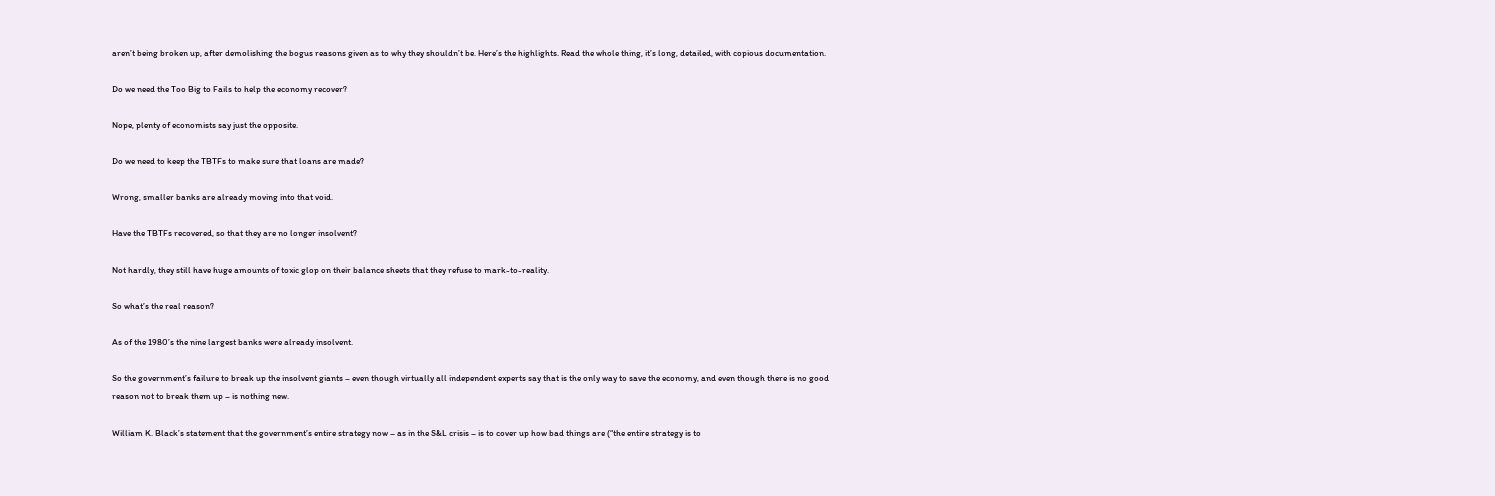aren’t being broken up, after demolishing the bogus reasons given as to why they shouldn’t be. Here’s the highlights. Read the whole thing, it’s long, detailed, with copious documentation.

Do we need the Too Big to Fails to help the economy recover?

Nope, plenty of economists say just the opposite.

Do we need to keep the TBTFs to make sure that loans are made?

Wrong, smaller banks are already moving into that void.

Have the TBTFs recovered, so that they are no longer insolvent?

Not hardly, they still have huge amounts of toxic glop on their balance sheets that they refuse to mark-to-reality.

So what’s the real reason?

As of the 1980’s the nine largest banks were already insolvent.

So the government’s failure to break up the insolvent giants – even though virtually all independent experts say that is the only way to save the economy, and even though there is no good reason not to break them up – is nothing new.

William K. Black’s statement that the government’s entire strategy now – as in the S&L crisis – is to cover up how bad things are (“the entire strategy is to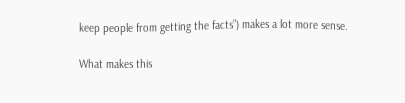keep people from getting the facts”) makes a lot more sense.

What makes this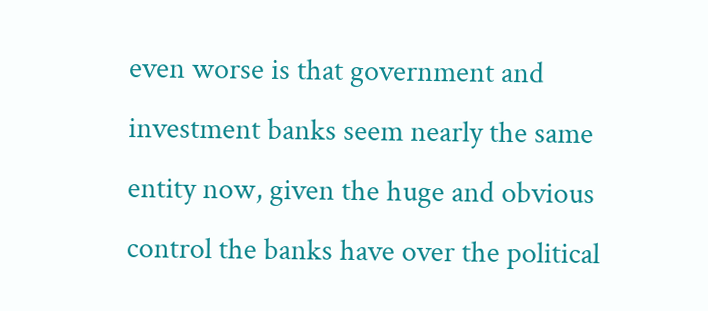even worse is that government and investment banks seem nearly the same entity now, given the huge and obvious control the banks have over the political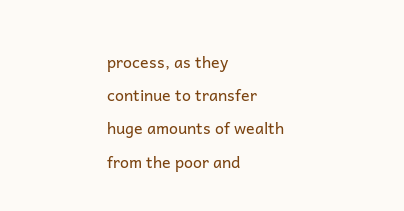process, as they continue to transfer huge amounts of wealth from the poor and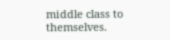middle class to themselves.